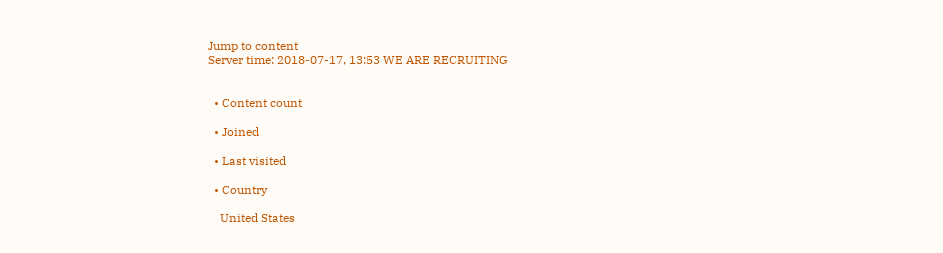Jump to content
Server time: 2018-07-17, 13:53 WE ARE RECRUITING


  • Content count

  • Joined

  • Last visited

  • Country

    United States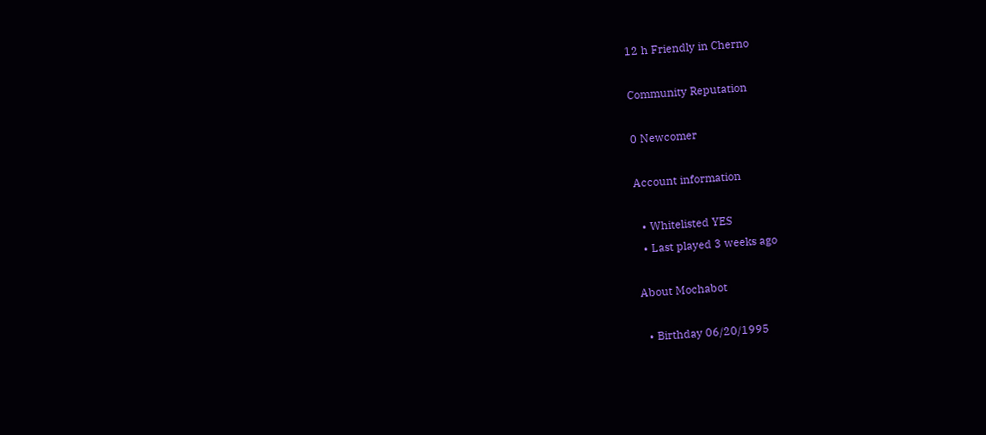12 h Friendly in Cherno

Community Reputation

0 Newcomer

Account information

  • Whitelisted YES
  • Last played 3 weeks ago

About Mochabot

  • Birthday 06/20/1995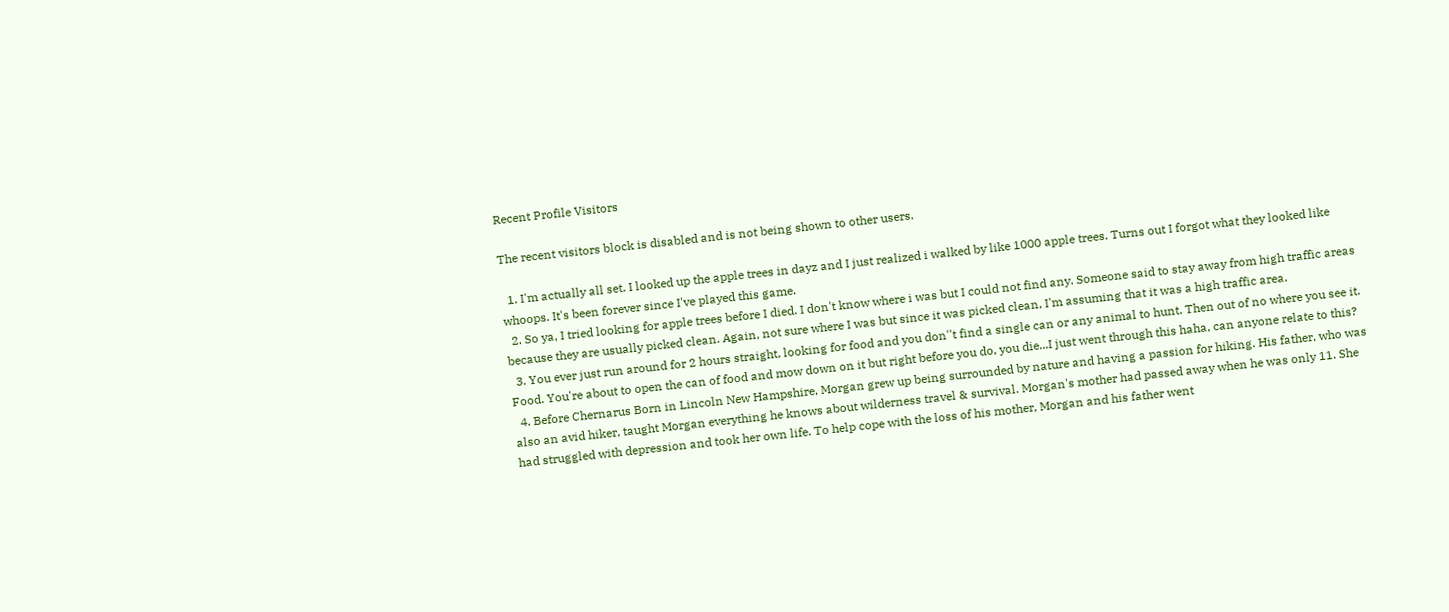Recent Profile Visitors

The recent visitors block is disabled and is not being shown to other users.

  1. I'm actually all set. I looked up the apple trees in dayz and I just realized i walked by like 1000 apple trees. Turns out I forgot what they looked like whoops. It's been forever since I've played this game.
  2. So ya, I tried looking for apple trees before I died. I don't know where i was but I could not find any. Someone said to stay away from high traffic areas because they are usually picked clean. Again, not sure where I was but since it was picked clean, I'm assuming that it was a high traffic area.
  3. You ever just run around for 2 hours straight, looking for food and you don''t find a single can or any animal to hunt. Then out of no where you see it. Food. You're about to open the can of food and mow down on it but right before you do, you die...I just went through this haha, can anyone relate to this?
  4. Before Chernarus Born in Lincoln New Hampshire, Morgan grew up being surrounded by nature and having a passion for hiking. His father, who was also an avid hiker, taught Morgan everything he knows about wilderness travel & survival. Morgan's mother had passed away when he was only 11. She had struggled with depression and took her own life. To help cope with the loss of his mother, Morgan and his father went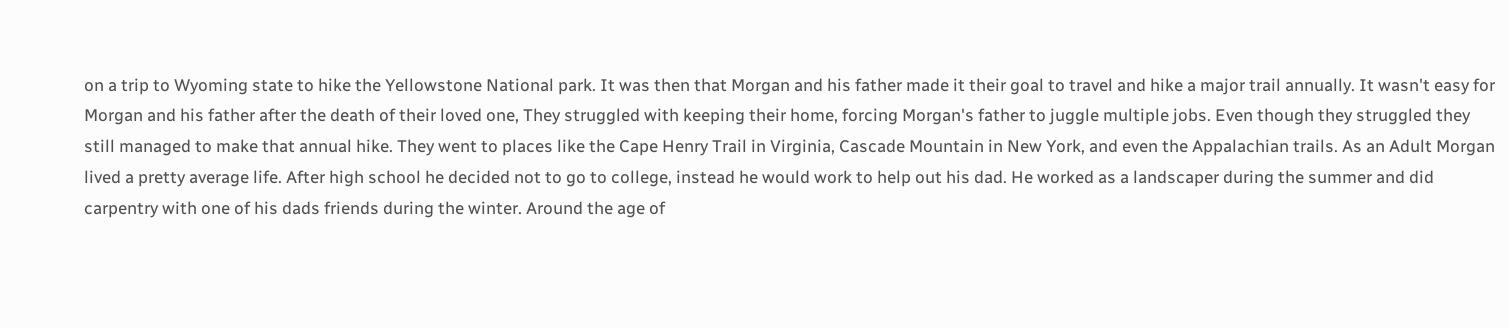on a trip to Wyoming state to hike the Yellowstone National park. It was then that Morgan and his father made it their goal to travel and hike a major trail annually. It wasn't easy for Morgan and his father after the death of their loved one, They struggled with keeping their home, forcing Morgan's father to juggle multiple jobs. Even though they struggled they still managed to make that annual hike. They went to places like the Cape Henry Trail in Virginia, Cascade Mountain in New York, and even the Appalachian trails. As an Adult Morgan lived a pretty average life. After high school he decided not to go to college, instead he would work to help out his dad. He worked as a landscaper during the summer and did carpentry with one of his dads friends during the winter. Around the age of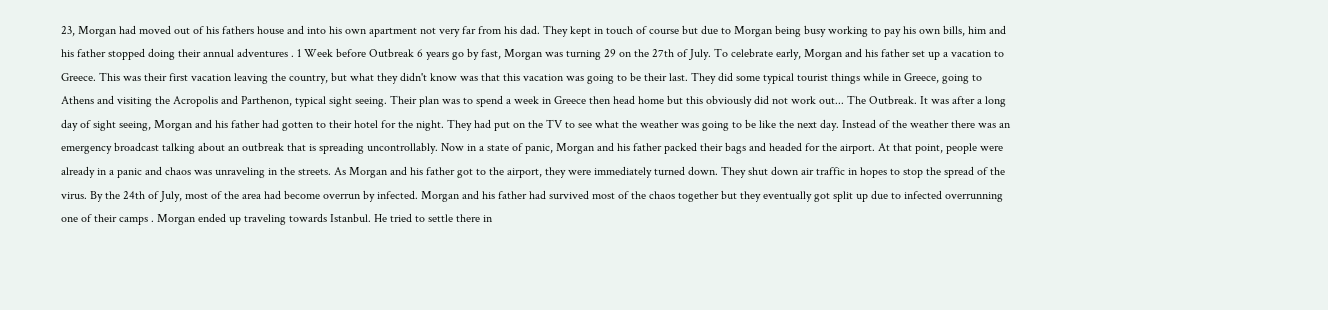23, Morgan had moved out of his fathers house and into his own apartment not very far from his dad. They kept in touch of course but due to Morgan being busy working to pay his own bills, him and his father stopped doing their annual adventures . 1 Week before Outbreak 6 years go by fast, Morgan was turning 29 on the 27th of July. To celebrate early, Morgan and his father set up a vacation to Greece. This was their first vacation leaving the country, but what they didn't know was that this vacation was going to be their last. They did some typical tourist things while in Greece, going to Athens and visiting the Acropolis and Parthenon, typical sight seeing. Their plan was to spend a week in Greece then head home but this obviously did not work out... The Outbreak. It was after a long day of sight seeing, Morgan and his father had gotten to their hotel for the night. They had put on the TV to see what the weather was going to be like the next day. Instead of the weather there was an emergency broadcast talking about an outbreak that is spreading uncontrollably. Now in a state of panic, Morgan and his father packed their bags and headed for the airport. At that point, people were already in a panic and chaos was unraveling in the streets. As Morgan and his father got to the airport, they were immediately turned down. They shut down air traffic in hopes to stop the spread of the virus. By the 24th of July, most of the area had become overrun by infected. Morgan and his father had survived most of the chaos together but they eventually got split up due to infected overrunning one of their camps . Morgan ended up traveling towards Istanbul. He tried to settle there in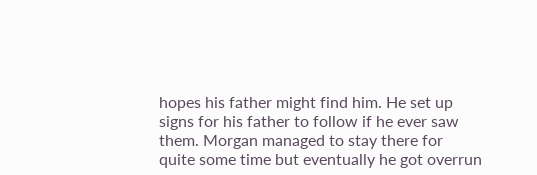hopes his father might find him. He set up signs for his father to follow if he ever saw them. Morgan managed to stay there for quite some time but eventually he got overrun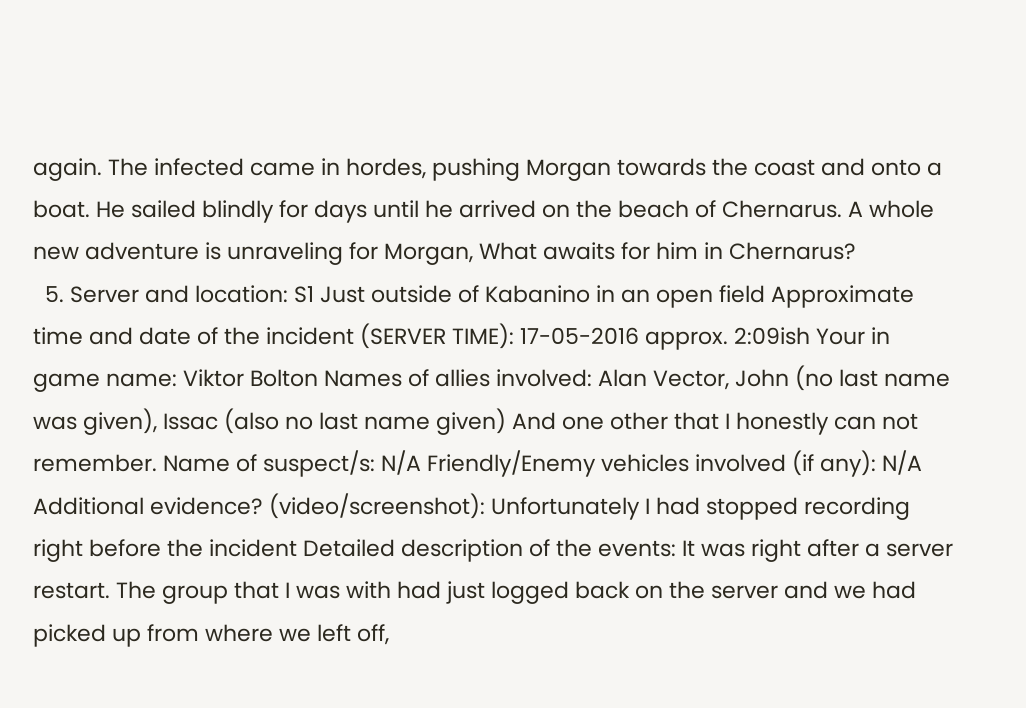again. The infected came in hordes, pushing Morgan towards the coast and onto a boat. He sailed blindly for days until he arrived on the beach of Chernarus. A whole new adventure is unraveling for Morgan, What awaits for him in Chernarus?
  5. Server and location: S1 Just outside of Kabanino in an open field Approximate time and date of the incident (SERVER TIME): 17-05-2016 approx. 2:09ish Your in game name: Viktor Bolton Names of allies involved: Alan Vector, John (no last name was given), Issac (also no last name given) And one other that I honestly can not remember. Name of suspect/s: N/A Friendly/Enemy vehicles involved (if any): N/A Additional evidence? (video/screenshot): Unfortunately I had stopped recording right before the incident Detailed description of the events: It was right after a server restart. The group that I was with had just logged back on the server and we had picked up from where we left off,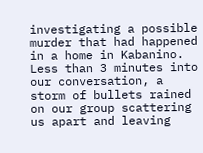investigating a possible murder that had happened in a home in Kabanino. Less than 3 minutes into our conversation, a storm of bullets rained on our group scattering us apart and leaving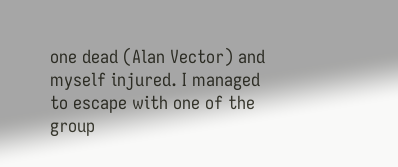one dead (Alan Vector) and myself injured. I managed to escape with one of the group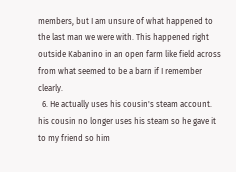members, but I am unsure of what happened to the last man we were with. This happened right outside Kabanino in an open farm like field across from what seemed to be a barn if I remember clearly.
  6. He actually uses his cousin's steam account. his cousin no longer uses his steam so he gave it to my friend so him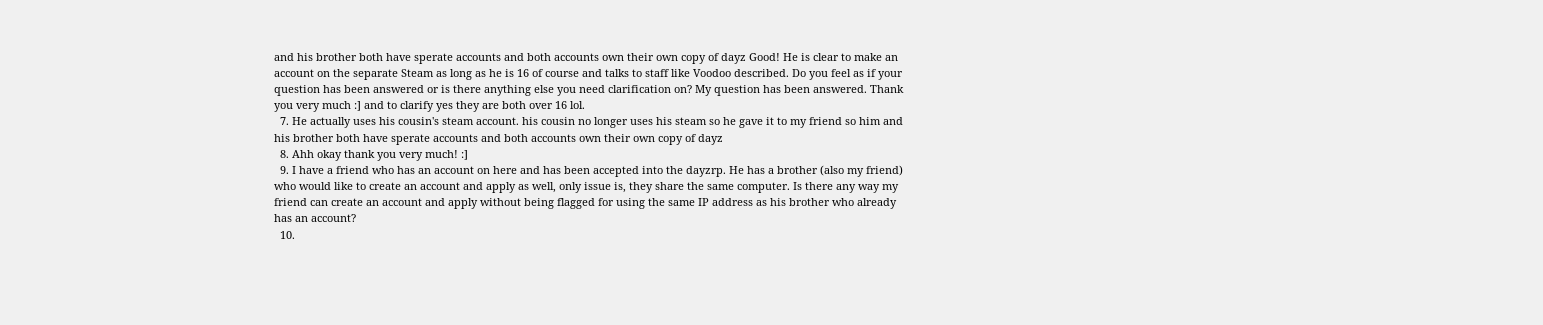and his brother both have sperate accounts and both accounts own their own copy of dayz Good! He is clear to make an account on the separate Steam as long as he is 16 of course and talks to staff like Voodoo described. Do you feel as if your question has been answered or is there anything else you need clarification on? My question has been answered. Thank you very much :] and to clarify yes they are both over 16 lol.
  7. He actually uses his cousin's steam account. his cousin no longer uses his steam so he gave it to my friend so him and his brother both have sperate accounts and both accounts own their own copy of dayz
  8. Ahh okay thank you very much! :]
  9. I have a friend who has an account on here and has been accepted into the dayzrp. He has a brother (also my friend) who would like to create an account and apply as well, only issue is, they share the same computer. Is there any way my friend can create an account and apply without being flagged for using the same IP address as his brother who already has an account?
  10.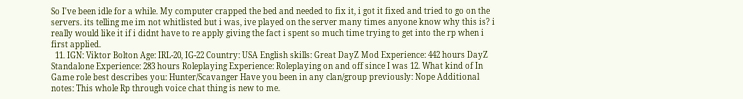So I've been idle for a while. My computer crapped the bed and needed to fix it, i got it fixed and tried to go on the servers. its telling me im not whitlisted but i was, ive played on the server many times anyone know why this is? i really would like it if i didnt have to re apply giving the fact i spent so much time trying to get into the rp when i first applied.
  11. IGN: Viktor Bolton Age: IRL-20, IG-22 Country: USA English skills: Great DayZ Mod Experience: 442 hours DayZ Standalone Experience: 283 hours Roleplaying Experience: Roleplaying on and off since I was 12. What kind of In Game role best describes you: Hunter/Scavanger Have you been in any clan/group previously: Nope Additional notes: This whole Rp through voice chat thing is new to me.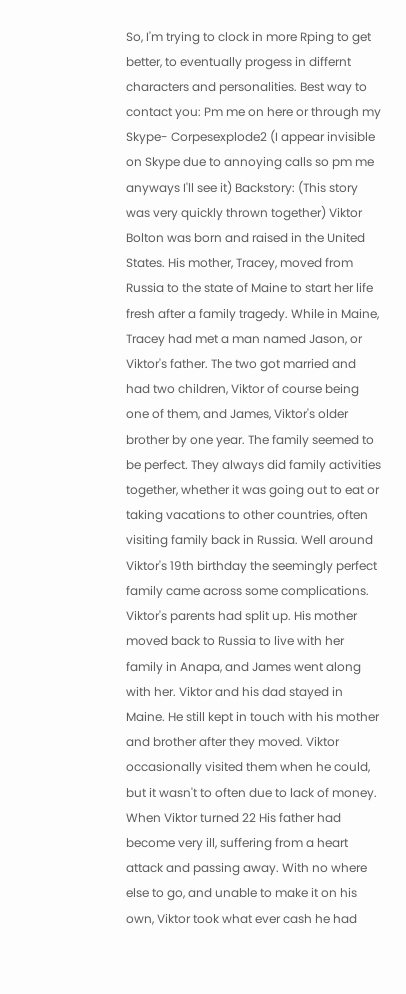So, I'm trying to clock in more Rping to get better, to eventually progess in differnt characters and personalities. Best way to contact you: Pm me on here or through my Skype- Corpesexplode2 (I appear invisible on Skype due to annoying calls so pm me anyways I'll see it) Backstory: (This story was very quickly thrown together) Viktor Bolton was born and raised in the United States. His mother, Tracey, moved from Russia to the state of Maine to start her life fresh after a family tragedy. While in Maine, Tracey had met a man named Jason, or Viktor's father. The two got married and had two children, Viktor of course being one of them, and James, Viktor's older brother by one year. The family seemed to be perfect. They always did family activities together, whether it was going out to eat or taking vacations to other countries, often visiting family back in Russia. Well around Viktor's 19th birthday the seemingly perfect family came across some complications. Viktor's parents had split up. His mother moved back to Russia to live with her family in Anapa, and James went along with her. Viktor and his dad stayed in Maine. He still kept in touch with his mother and brother after they moved. Viktor occasionally visited them when he could, but it wasn't to often due to lack of money. When Viktor turned 22 His father had become very ill, suffering from a heart attack and passing away. With no where else to go, and unable to make it on his own, Viktor took what ever cash he had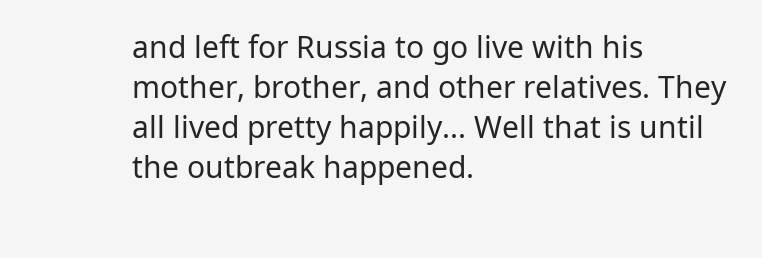and left for Russia to go live with his mother, brother, and other relatives. They all lived pretty happily... Well that is until the outbreak happened.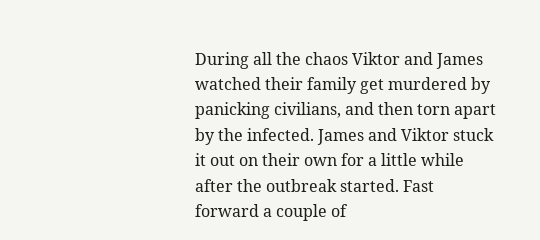During all the chaos Viktor and James watched their family get murdered by panicking civilians, and then torn apart by the infected. James and Viktor stuck it out on their own for a little while after the outbreak started. Fast forward a couple of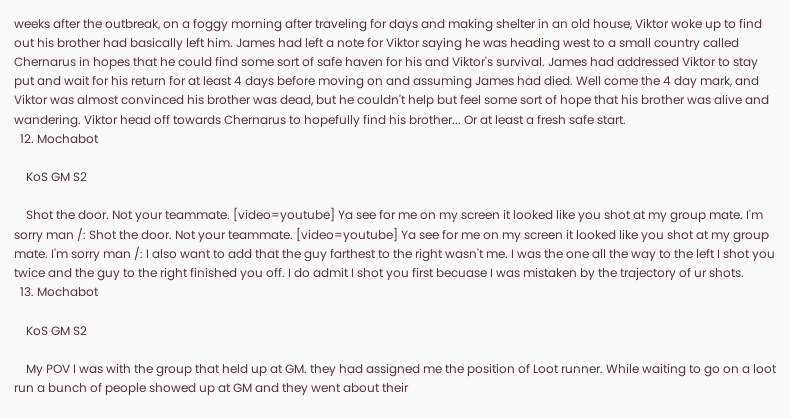weeks after the outbreak, on a foggy morning after traveling for days and making shelter in an old house, Viktor woke up to find out his brother had basically left him. James had left a note for Viktor saying he was heading west to a small country called Chernarus in hopes that he could find some sort of safe haven for his and Viktor's survival. James had addressed Viktor to stay put and wait for his return for at least 4 days before moving on and assuming James had died. Well come the 4 day mark, and Viktor was almost convinced his brother was dead, but he couldn't help but feel some sort of hope that his brother was alive and wandering. Viktor head off towards Chernarus to hopefully find his brother... Or at least a fresh safe start.
  12. Mochabot

    KoS GM S2

    Shot the door. Not your teammate. [video=youtube] Ya see for me on my screen it looked like you shot at my group mate. I'm sorry man /: Shot the door. Not your teammate. [video=youtube] Ya see for me on my screen it looked like you shot at my group mate. I'm sorry man /: I also want to add that the guy farthest to the right wasn't me. I was the one all the way to the left I shot you twice and the guy to the right finished you off. I do admit I shot you first becuase I was mistaken by the trajectory of ur shots.
  13. Mochabot

    KoS GM S2

    My POV I was with the group that held up at GM. they had assigned me the position of Loot runner. While waiting to go on a loot run a bunch of people showed up at GM and they went about their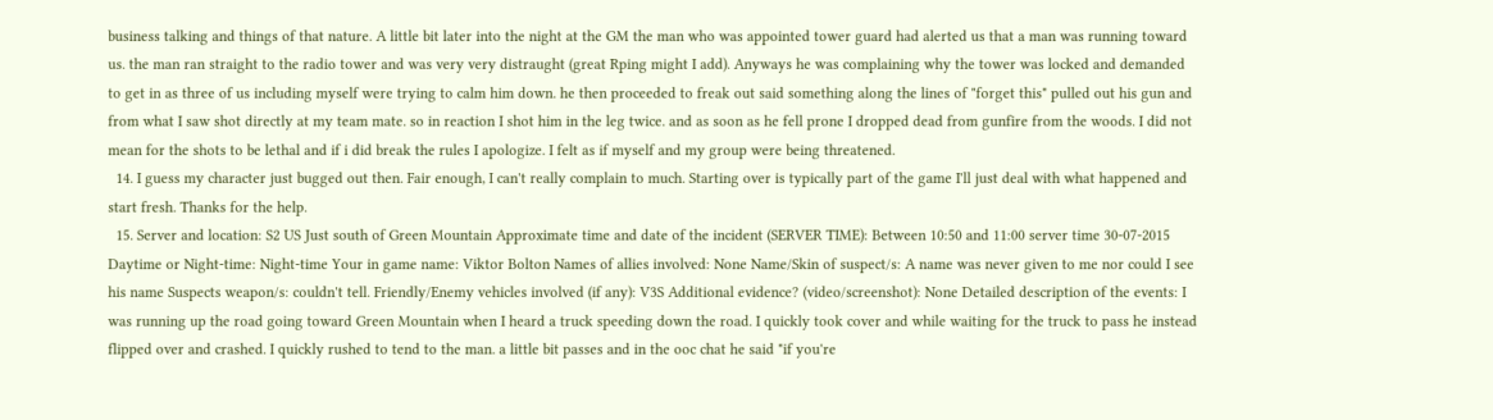business talking and things of that nature. A little bit later into the night at the GM the man who was appointed tower guard had alerted us that a man was running toward us. the man ran straight to the radio tower and was very very distraught (great Rping might I add). Anyways he was complaining why the tower was locked and demanded to get in as three of us including myself were trying to calm him down. he then proceeded to freak out said something along the lines of "forget this" pulled out his gun and from what I saw shot directly at my team mate. so in reaction I shot him in the leg twice. and as soon as he fell prone I dropped dead from gunfire from the woods. I did not mean for the shots to be lethal and if i did break the rules I apologize. I felt as if myself and my group were being threatened.
  14. I guess my character just bugged out then. Fair enough, I can't really complain to much. Starting over is typically part of the game I'll just deal with what happened and start fresh. Thanks for the help.
  15. Server and location: S2 US Just south of Green Mountain Approximate time and date of the incident (SERVER TIME): Between 10:50 and 11:00 server time 30-07-2015 Daytime or Night-time: Night-time Your in game name: Viktor Bolton Names of allies involved: None Name/Skin of suspect/s: A name was never given to me nor could I see his name Suspects weapon/s: couldn't tell. Friendly/Enemy vehicles involved (if any): V3S Additional evidence? (video/screenshot): None Detailed description of the events: I was running up the road going toward Green Mountain when I heard a truck speeding down the road. I quickly took cover and while waiting for the truck to pass he instead flipped over and crashed. I quickly rushed to tend to the man. a little bit passes and in the ooc chat he said "if you're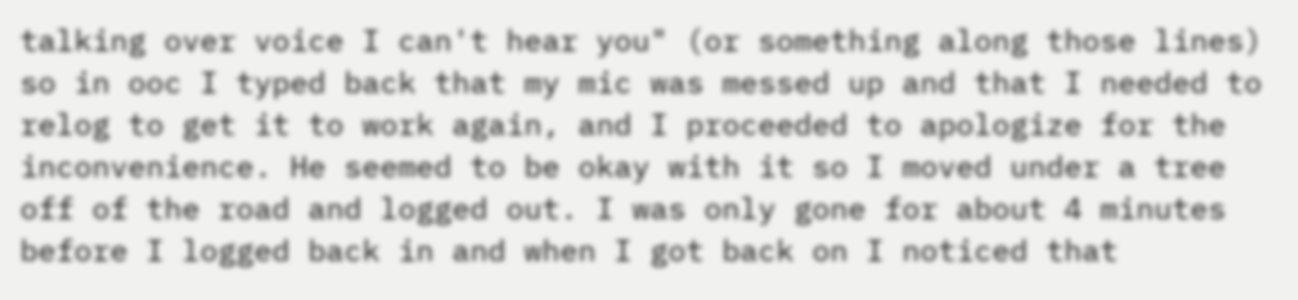talking over voice I can't hear you" (or something along those lines) so in ooc I typed back that my mic was messed up and that I needed to relog to get it to work again, and I proceeded to apologize for the inconvenience. He seemed to be okay with it so I moved under a tree off of the road and logged out. I was only gone for about 4 minutes before I logged back in and when I got back on I noticed that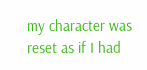my character was reset as if I had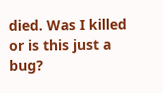died. Was I killed or is this just a bug?